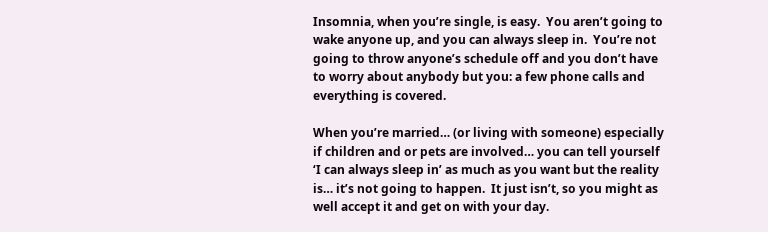Insomnia, when you’re single, is easy.  You aren’t going to wake anyone up, and you can always sleep in.  You’re not going to throw anyone’s schedule off and you don’t have to worry about anybody but you: a few phone calls and everything is covered.

When you’re married… (or living with someone) especially if children and or pets are involved… you can tell yourself ‘I can always sleep in’ as much as you want but the reality is… it’s not going to happen.  It just isn’t, so you might as well accept it and get on with your day.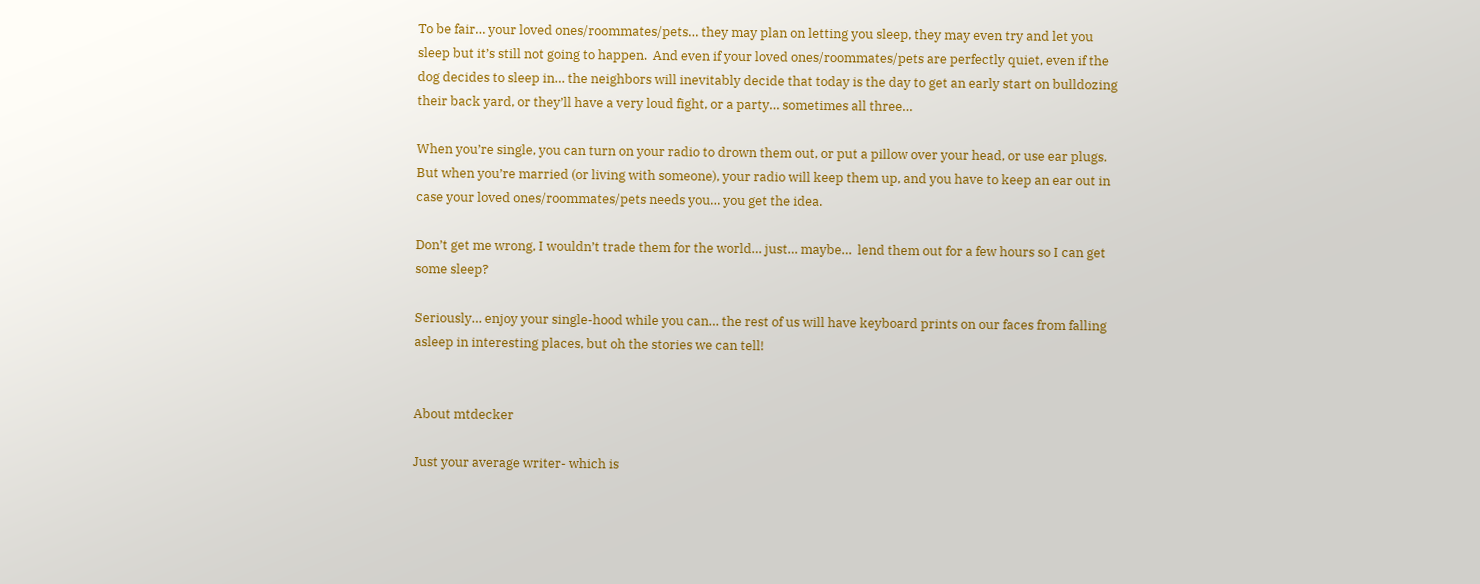To be fair… your loved ones/roommates/pets… they may plan on letting you sleep, they may even try and let you sleep but it’s still not going to happen.  And even if your loved ones/roommates/pets are perfectly quiet, even if the dog decides to sleep in… the neighbors will inevitably decide that today is the day to get an early start on bulldozing their back yard, or they’ll have a very loud fight, or a party… sometimes all three…

When you’re single, you can turn on your radio to drown them out, or put a pillow over your head, or use ear plugs.  But when you’re married (or living with someone), your radio will keep them up, and you have to keep an ear out in case your loved ones/roommates/pets needs you… you get the idea.

Don’t get me wrong, I wouldn’t trade them for the world… just… maybe…  lend them out for a few hours so I can get some sleep?

Seriously… enjoy your single-hood while you can… the rest of us will have keyboard prints on our faces from falling asleep in interesting places, but oh the stories we can tell!


About mtdecker

Just your average writer- which is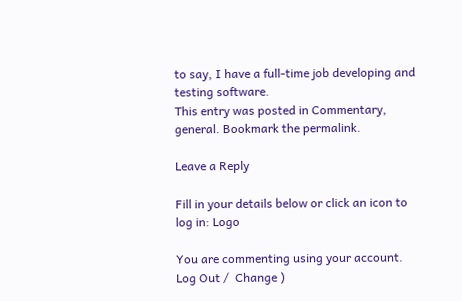to say, I have a full-time job developing and testing software.
This entry was posted in Commentary, general. Bookmark the permalink.

Leave a Reply

Fill in your details below or click an icon to log in: Logo

You are commenting using your account. Log Out /  Change )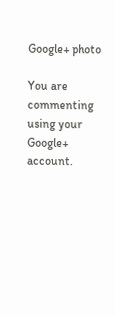Google+ photo

You are commenting using your Google+ account.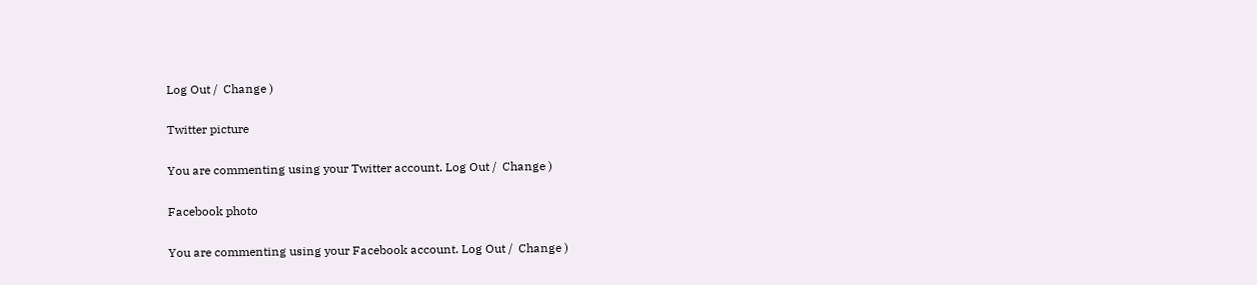Log Out /  Change )

Twitter picture

You are commenting using your Twitter account. Log Out /  Change )

Facebook photo

You are commenting using your Facebook account. Log Out /  Change )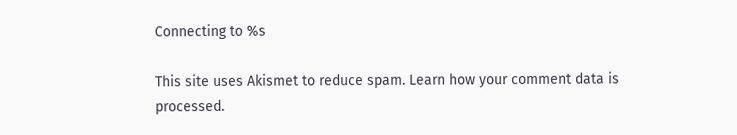Connecting to %s

This site uses Akismet to reduce spam. Learn how your comment data is processed.